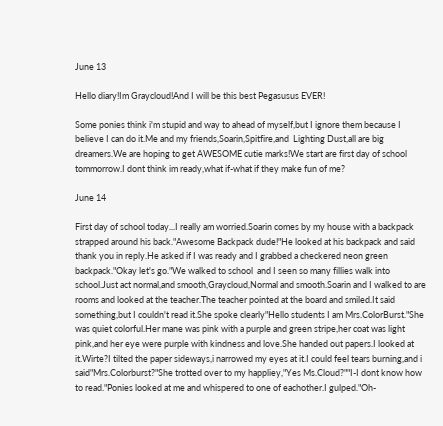June 13

Hello diary!Im Graycloud!And I will be this best Pegasusus EVER!

Some ponies think i'm stupid and way to ahead of myself,but I ignore them because I believe I can do it.Me and my friends,Soarin,Spitfire,and  Lighting Dust,all are big dreamers.We are hoping to get AWESOME cutie marks!We start are first day of school tommorrow.I dont think im ready,what if-what if they make fun of me?

June 14

First day of school today...I really am worried.Soarin comes by my house with a backpack strapped around his back."Awesome Backpack dude!"He looked at his backpack and said thank you in reply.He asked if I was ready and I grabbed a checkered neon green backpack."Okay let's go."We walked to school  and I seen so many fillies walk into school.Just act normal,and smooth,Graycloud,Normal and smooth.Soarin and I walked to are rooms and looked at the teacher.The teacher pointed at the board and smiled.It said something,but I couldn't read it.She spoke clearly"Hello students I am Mrs.ColorBurst."She was quiet colorful.Her mane was pink with a purple and green stripe,her coat was light pink,and her eye were purple with kindness and love.She handed out papers.I looked at it.Wirte?I tilted the paper sideways,i narrowed my eyes at it.I could feel tears burning,and i said"Mrs.Colorburst?"She trotted over to my happliey,"Yes Ms.Cloud?""I-I dont know how to read."Ponies looked at me and whispered to one of eachother.I gulped."Oh-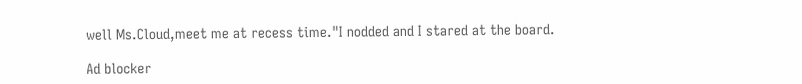well Ms.Cloud,meet me at recess time."I nodded and I stared at the board.

Ad blocker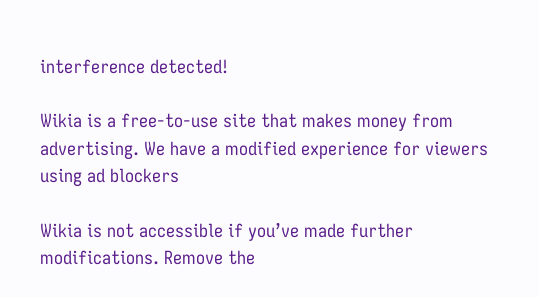interference detected!

Wikia is a free-to-use site that makes money from advertising. We have a modified experience for viewers using ad blockers

Wikia is not accessible if you’ve made further modifications. Remove the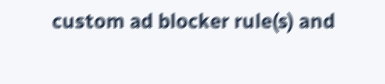custom ad blocker rule(s) and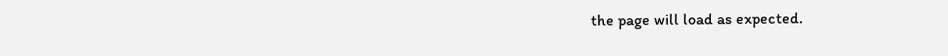the page will load as expected.